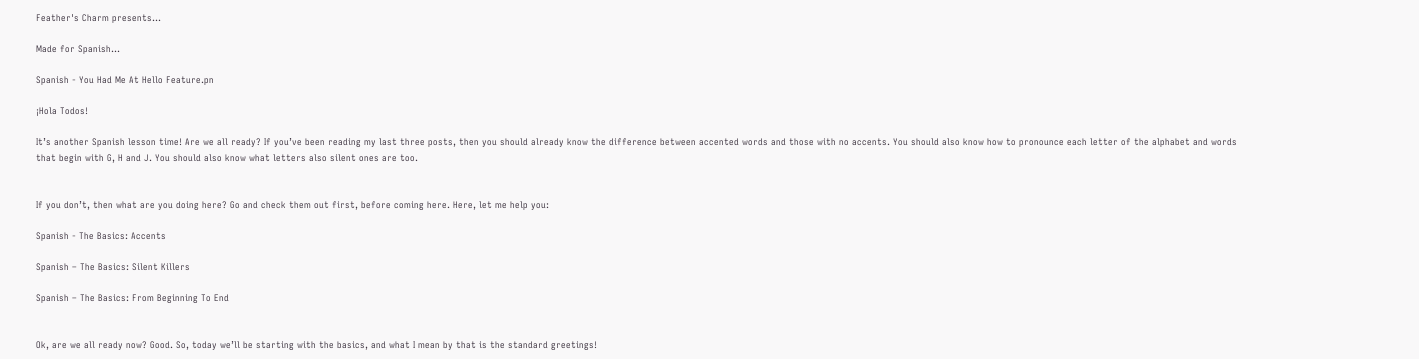Feather's Charm presents...

Made for Spanish...

Spanish - You Had Me At Hello Feature.pn

¡Hola Todos!

It’s another Spanish lesson time! Are we all ready? If you’ve been reading my last three posts, then you should already know the difference between accented words and those with no accents. You should also know how to pronounce each letter of the alphabet and words that begin with G, H and J. You should also know what letters also silent ones are too.


If you don’t, then what are you doing here? Go and check them out first, before coming here. Here, let me help you:

Spanish - The Basics: Accents

Spanish – The Basics: Silent Killers

Spanish – The Basics: From Beginning To End


Ok, are we all ready now? Good. So, today we’ll be starting with the basics, and what I mean by that is the standard greetings!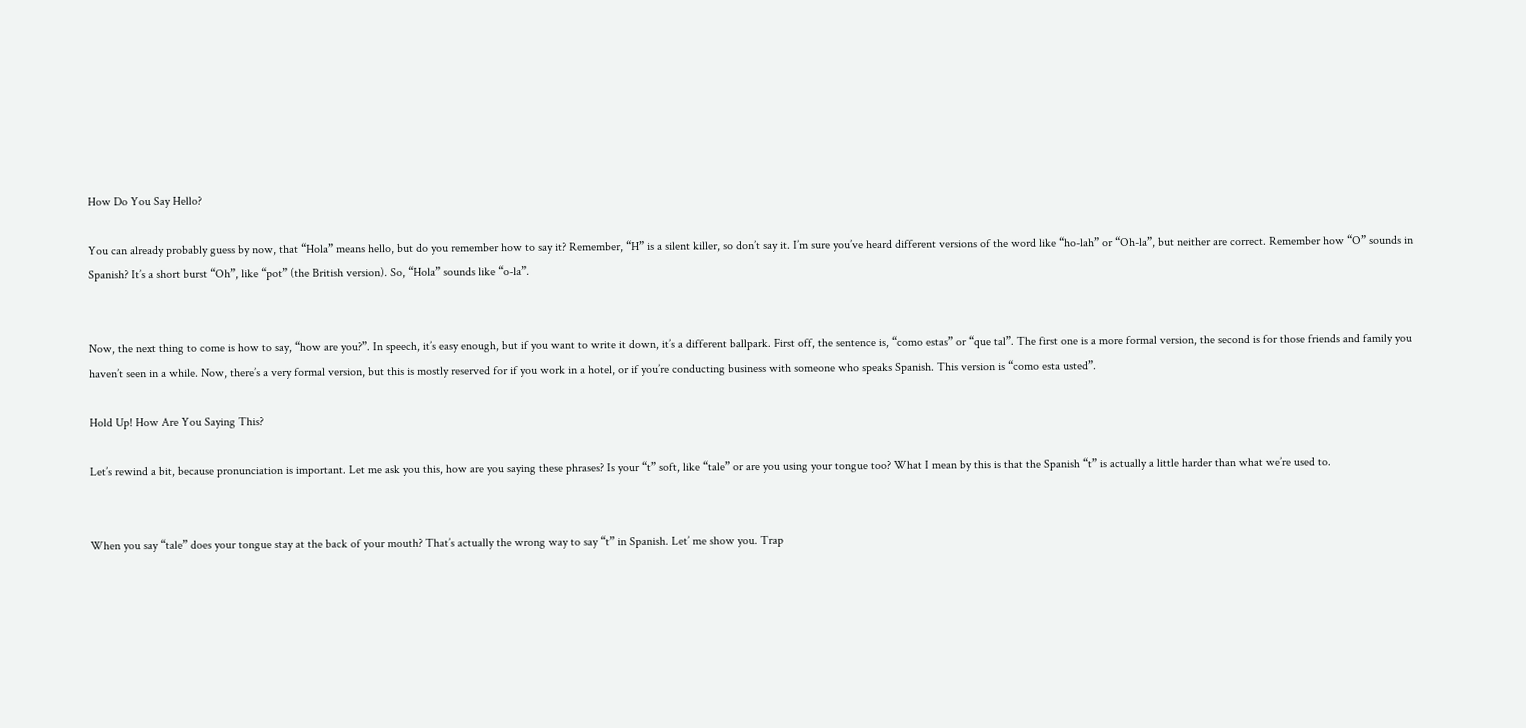How Do You Say Hello?

You can already probably guess by now, that “Hola” means hello, but do you remember how to say it? Remember, “H” is a silent killer, so don’t say it. I’m sure you’ve heard different versions of the word like “ho-lah” or “Oh-la”, but neither are correct. Remember how “O” sounds in Spanish? It’s a short burst “Oh”, like “pot” (the British version). So, “Hola” sounds like “o-la”.


Now, the next thing to come is how to say, “how are you?”. In speech, it’s easy enough, but if you want to write it down, it’s a different ballpark. First off, the sentence is, “como estas” or “que tal”. The first one is a more formal version, the second is for those friends and family you haven’t seen in a while. Now, there’s a very formal version, but this is mostly reserved for if you work in a hotel, or if you’re conducting business with someone who speaks Spanish. This version is “como esta usted”.

Hold Up! How Are You Saying This?

Let’s rewind a bit, because pronunciation is important. Let me ask you this, how are you saying these phrases? Is your “t” soft, like “tale” or are you using your tongue too? What I mean by this is that the Spanish “t” is actually a little harder than what we’re used to.


When you say “tale” does your tongue stay at the back of your mouth? That’s actually the wrong way to say “t” in Spanish. Let’ me show you. Trap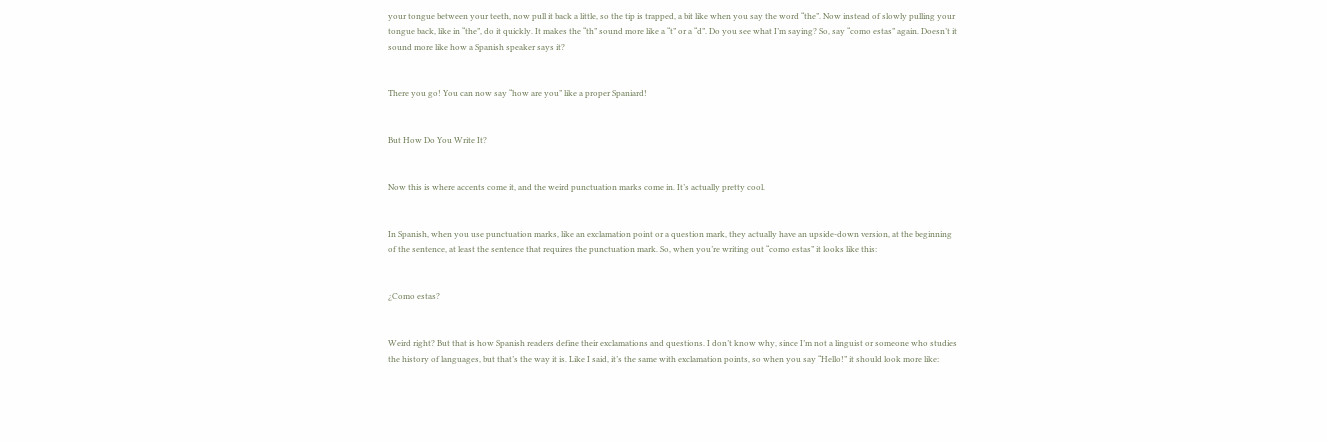your tongue between your teeth, now pull it back a little, so the tip is trapped, a bit like when you say the word “the”. Now instead of slowly pulling your tongue back, like in “the”, do it quickly. It makes the “th” sound more like a “t” or a “d”. Do you see what I’m saying? So, say “como estas” again. Doesn’t it sound more like how a Spanish speaker says it?


There you go! You can now say “how are you” like a proper Spaniard!


But How Do You Write It?


Now this is where accents come it, and the weird punctuation marks come in. It’s actually pretty cool.


In Spanish, when you use punctuation marks, like an exclamation point or a question mark, they actually have an upside-down version, at the beginning of the sentence, at least the sentence that requires the punctuation mark. So, when you’re writing out “como estas” it looks like this:


¿Como estas?


Weird right? But that is how Spanish readers define their exclamations and questions. I don’t know why, since I’m not a linguist or someone who studies the history of languages, but that’s the way it is. Like I said, it’s the same with exclamation points, so when you say “Hello!” it should look more like: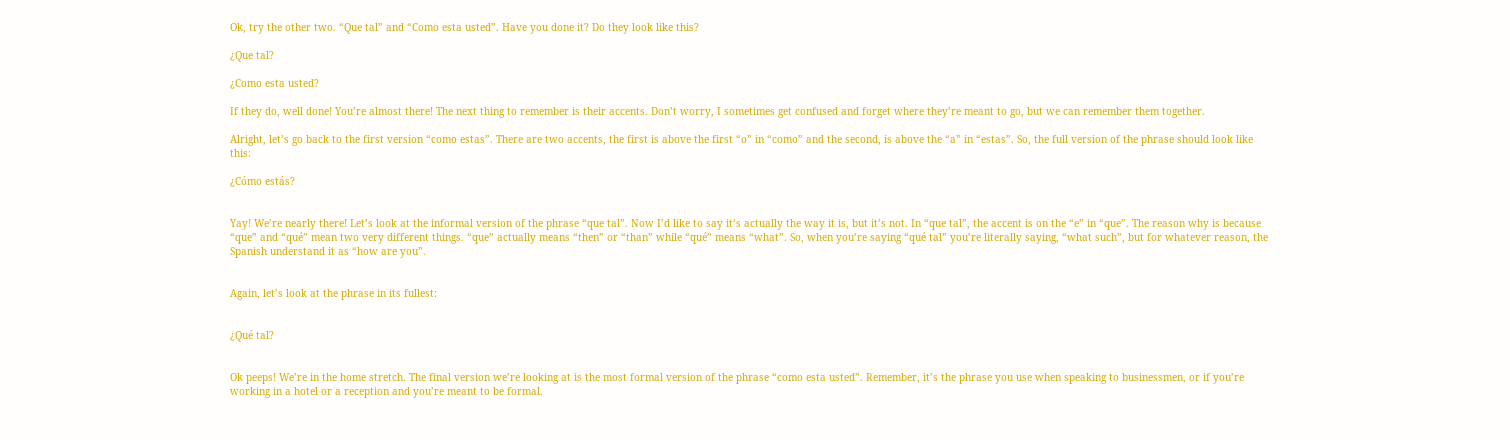Ok, try the other two. “Que tal” and “Como esta usted”. Have you done it? Do they look like this?

¿Que tal?

¿Como esta usted?

If they do, well done! You’re almost there! The next thing to remember is their accents. Don’t worry, I sometimes get confused and forget where they’re meant to go, but we can remember them together.

Alright, let’s go back to the first version “como estas”. There are two accents, the first is above the first “o” in “como” and the second, is above the “a” in “estas”. So, the full version of the phrase should look like this:

¿Cómo estás?


Yay! We’re nearly there! Let’s look at the informal version of the phrase “que tal”. Now I’d like to say it’s actually the way it is, but it’s not. In “que tal”, the accent is on the “e” in “que”. The reason why is because “que” and “qué” mean two very different things. “que” actually means “then” or “than” while “qué” means “what”. So, when you’re saying “qué tal” you’re literally saying, “what such”, but for whatever reason, the Spanish understand it as “how are you”.


Again, let’s look at the phrase in its fullest:


¿Qué tal?


Ok peeps! We’re in the home stretch. The final version we’re looking at is the most formal version of the phrase “como esta usted”. Remember, it’s the phrase you use when speaking to businessmen, or if you’re working in a hotel or a reception and you’re meant to be formal.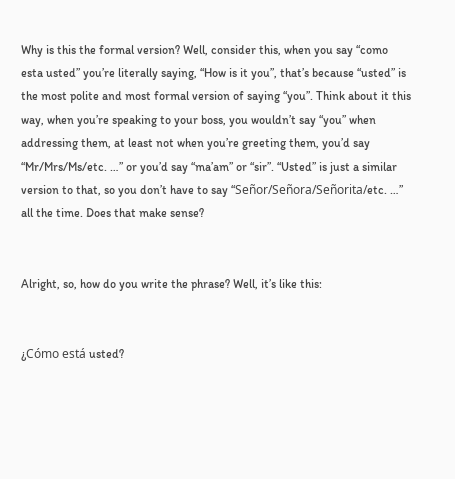Why is this the formal version? Well, consider this, when you say “como esta usted” you’re literally saying, “How is it you”, that’s because “usted” is the most polite and most formal version of saying “you”. Think about it this way, when you’re speaking to your boss, you wouldn’t say “you” when addressing them, at least not when you’re greeting them, you’d say “Mr/Mrs/Ms/etc. …” or you’d say “ma’am” or “sir”. “Usted” is just a similar version to that, so you don’t have to say “Señor/Señora/Señorita/etc. …” all the time. Does that make sense?


Alright, so, how do you write the phrase? Well, it’s like this:


¿Cómo está usted?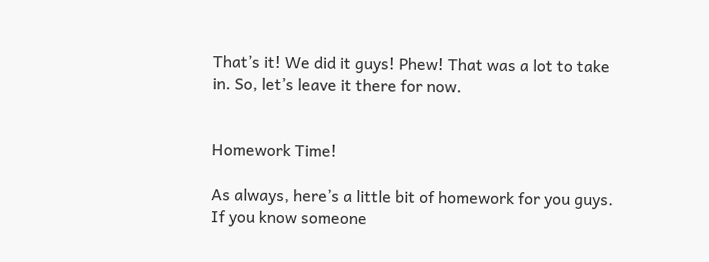That’s it! We did it guys! Phew! That was a lot to take in. So, let’s leave it there for now.


Homework Time!

As always, here’s a little bit of homework for you guys. If you know someone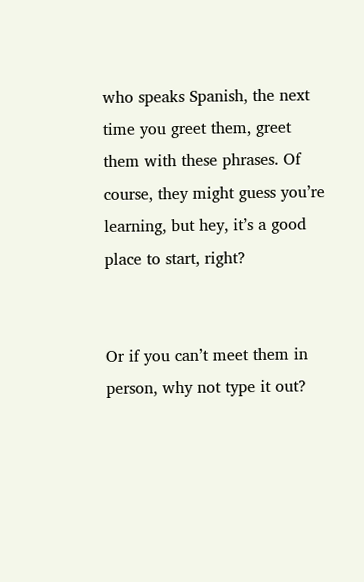who speaks Spanish, the next time you greet them, greet them with these phrases. Of course, they might guess you’re learning, but hey, it’s a good place to start, right?


Or if you can’t meet them in person, why not type it out?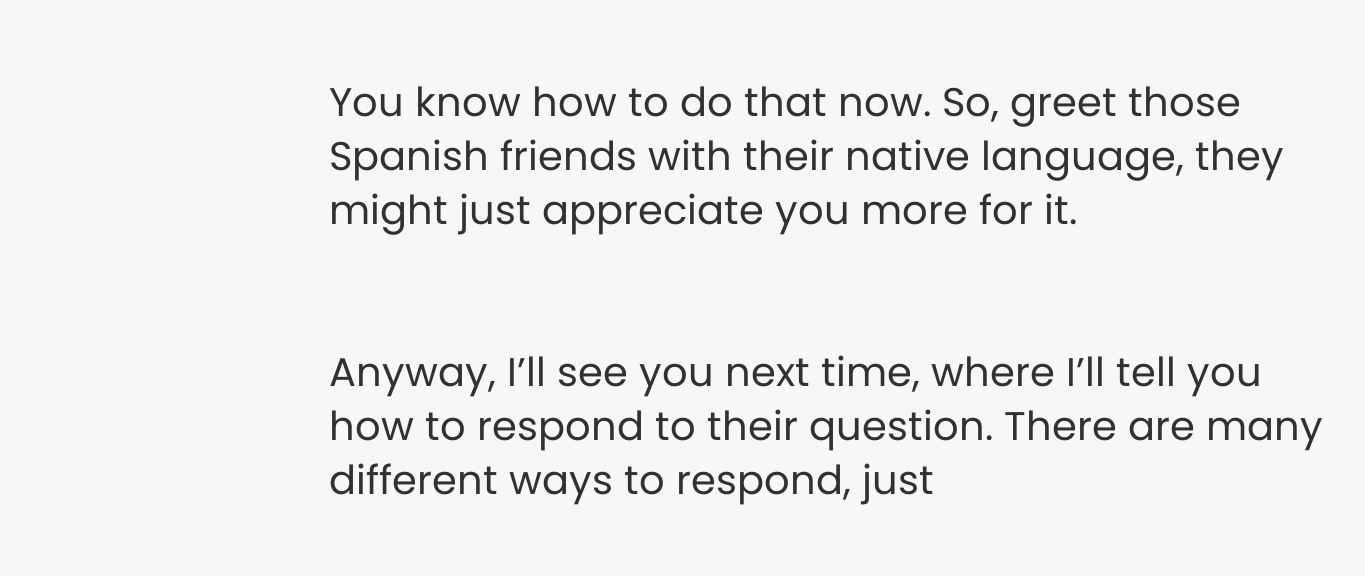You know how to do that now. So, greet those Spanish friends with their native language, they might just appreciate you more for it.


Anyway, I’ll see you next time, where I’ll tell you how to respond to their question. There are many different ways to respond, just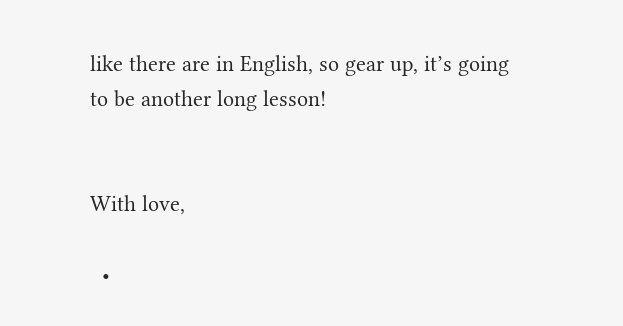like there are in English, so gear up, it’s going to be another long lesson!


With love,

  •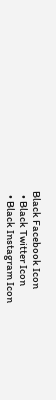Black Facebook Icon
  • Black Twitter Icon
  • Black Instagram Icon